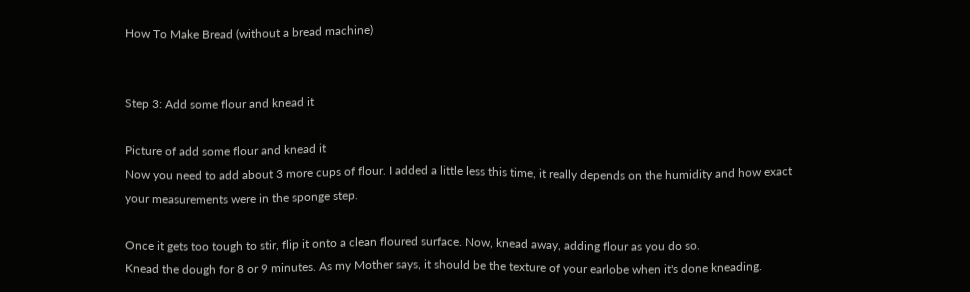How To Make Bread (without a bread machine)


Step 3: Add some flour and knead it

Picture of add some flour and knead it
Now you need to add about 3 more cups of flour. I added a little less this time, it really depends on the humidity and how exact your measurements were in the sponge step.

Once it gets too tough to stir, flip it onto a clean floured surface. Now, knead away, adding flour as you do so.
Knead the dough for 8 or 9 minutes. As my Mother says, it should be the texture of your earlobe when it's done kneading.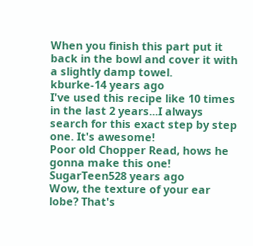When you finish this part put it back in the bowl and cover it with a slightly damp towel.
kburke-14 years ago
I've used this recipe like 10 times in the last 2 years...I always search for this exact step by step one. It's awesome!
Poor old Chopper Read, hows he gonna make this one!
SugarTeen528 years ago
Wow, the texture of your ear lobe? That's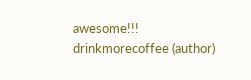awesome!!!
drinkmorecoffee (author)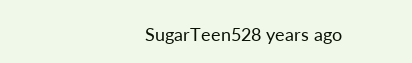SugarTeen528 years ago